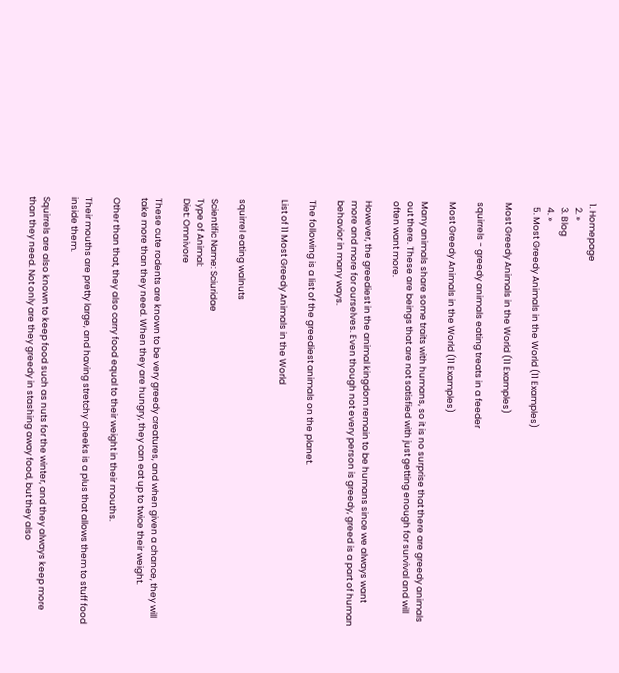1. Homepage
  2. »
  3. Blog
  4. »
  5. Most Greedy Animals in the World (11 Examples)

Most Greedy Animals in the World (11 Examples)

squirrels - greedy animals eating treats in a feeder

Most Greedy Animals in the World (11 Examples)

Many animals share some traits with humans, so it is no surprise that there are greedy animals out there. These are beings that are not satisfied with just getting enough for survival and will often want more.

However, the greediest in the animal kingdom remain to be humans since we always want more and more for ourselves. Even though not every person is greedy, greed is a part of human behavior in many ways.

The following is a list of the greediest animals on the planet.

List of 11 Most Greedy Animals in the World


squirrel eating walnuts

Scientific Name: Sciuridae
Type of Animal:
Diet: Omnivore

These cute rodents are known to be very greedy creatures, and when given a chance, they will take more than they need. When they are hungry, they can eat up to twice their weight.

Other than that, they also carry food equal to their weight in their mouths.

Their mouths are pretty large, and having stretchy cheeks is a plus that allows them to stuff food inside them.

Squirrels are also known to keep food such as nuts for the winter, and they always keep more than they need. Not only are they greedy in stashing away food, but they also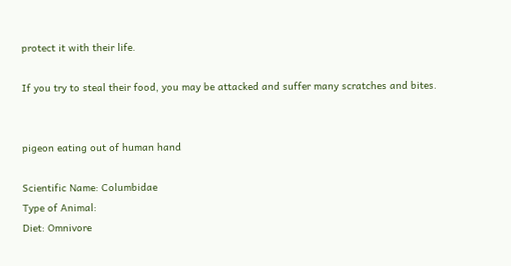protect it with their life.

If you try to steal their food, you may be attacked and suffer many scratches and bites.


pigeon eating out of human hand

Scientific Name: Columbidae
Type of Animal:
Diet: Omnivore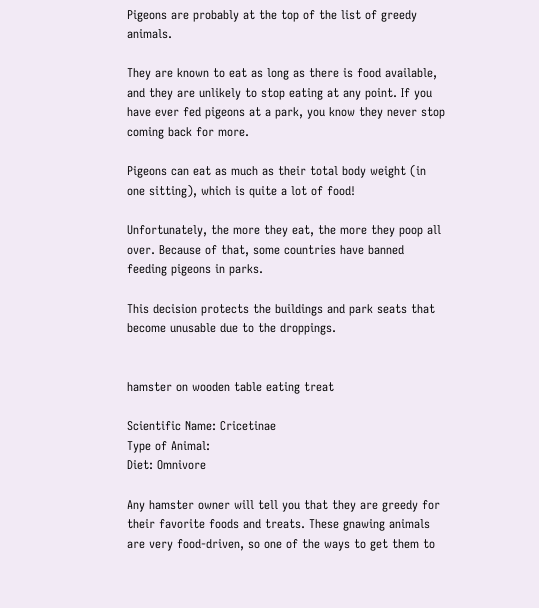Pigeons are probably at the top of the list of greedy animals.

They are known to eat as long as there is food available, and they are unlikely to stop eating at any point. If you have ever fed pigeons at a park, you know they never stop coming back for more.

Pigeons can eat as much as their total body weight (in one sitting), which is quite a lot of food!

Unfortunately, the more they eat, the more they poop all over. Because of that, some countries have banned feeding pigeons in parks.

This decision protects the buildings and park seats that become unusable due to the droppings.


hamster on wooden table eating treat

Scientific Name: Cricetinae
Type of Animal:
Diet: Omnivore

Any hamster owner will tell you that they are greedy for their favorite foods and treats. These gnawing animals are very food-driven, so one of the ways to get them to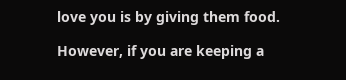love you is by giving them food.

However, if you are keeping a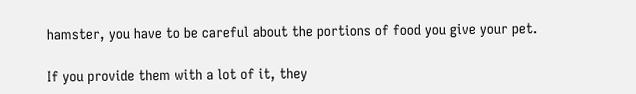hamster, you have to be careful about the portions of food you give your pet.

If you provide them with a lot of it, they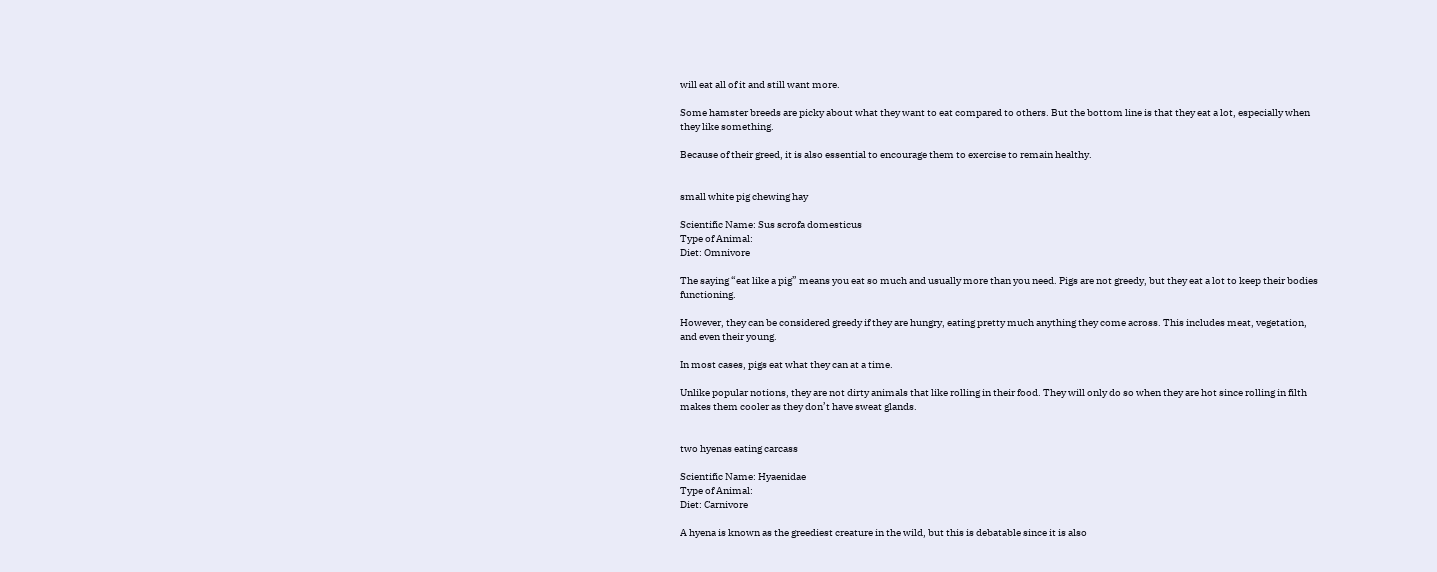will eat all of it and still want more.

Some hamster breeds are picky about what they want to eat compared to others. But the bottom line is that they eat a lot, especially when they like something.

Because of their greed, it is also essential to encourage them to exercise to remain healthy.


small white pig chewing hay

Scientific Name: Sus scrofa domesticus
Type of Animal:
Diet: Omnivore

The saying “eat like a pig” means you eat so much and usually more than you need. Pigs are not greedy, but they eat a lot to keep their bodies functioning.

However, they can be considered greedy if they are hungry, eating pretty much anything they come across. This includes meat, vegetation, and even their young.

In most cases, pigs eat what they can at a time.

Unlike popular notions, they are not dirty animals that like rolling in their food. They will only do so when they are hot since rolling in filth makes them cooler as they don’t have sweat glands.


two hyenas eating carcass

Scientific Name: Hyaenidae
Type of Animal:
Diet: Carnivore

A hyena is known as the greediest creature in the wild, but this is debatable since it is also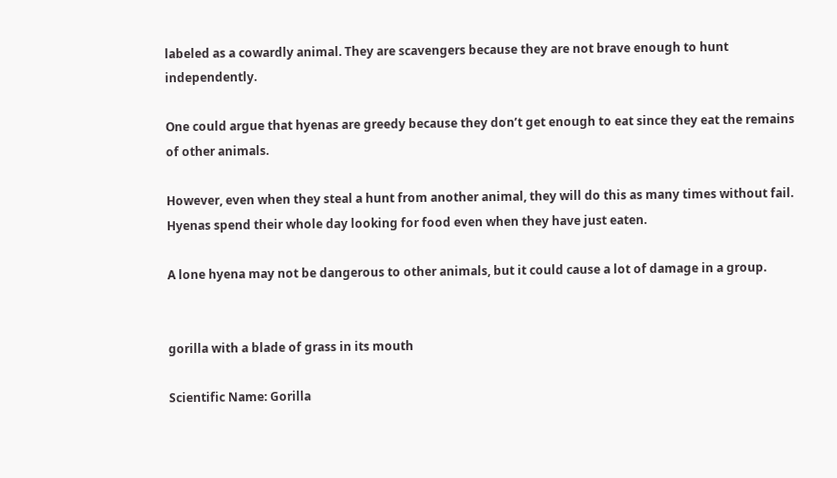labeled as a cowardly animal. They are scavengers because they are not brave enough to hunt independently.

One could argue that hyenas are greedy because they don’t get enough to eat since they eat the remains of other animals.

However, even when they steal a hunt from another animal, they will do this as many times without fail. Hyenas spend their whole day looking for food even when they have just eaten.

A lone hyena may not be dangerous to other animals, but it could cause a lot of damage in a group.


gorilla with a blade of grass in its mouth

Scientific Name: Gorilla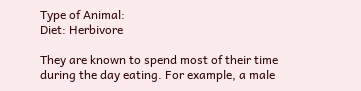Type of Animal:
Diet: Herbivore

They are known to spend most of their time during the day eating. For example, a male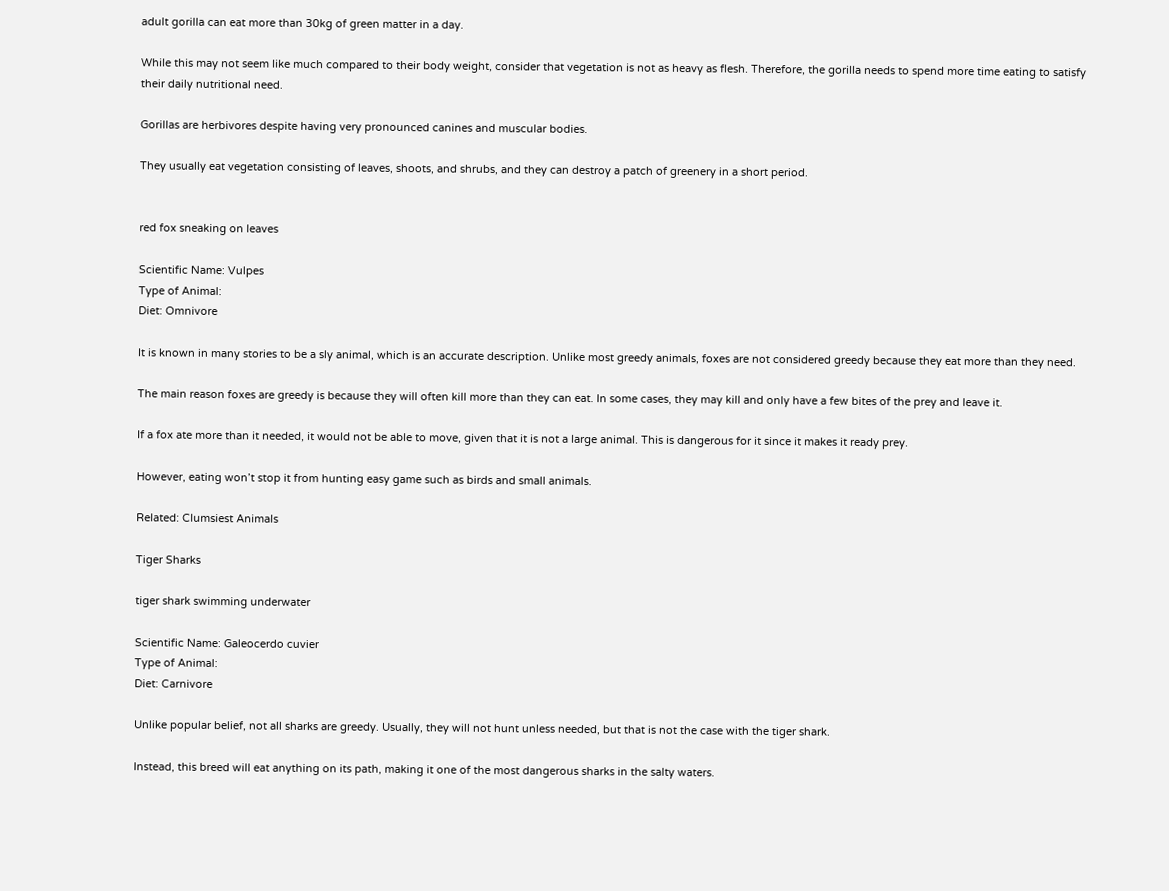adult gorilla can eat more than 30kg of green matter in a day.

While this may not seem like much compared to their body weight, consider that vegetation is not as heavy as flesh. Therefore, the gorilla needs to spend more time eating to satisfy their daily nutritional need.

Gorillas are herbivores despite having very pronounced canines and muscular bodies.

They usually eat vegetation consisting of leaves, shoots, and shrubs, and they can destroy a patch of greenery in a short period.


red fox sneaking on leaves

Scientific Name: Vulpes
Type of Animal:
Diet: Omnivore

It is known in many stories to be a sly animal, which is an accurate description. Unlike most greedy animals, foxes are not considered greedy because they eat more than they need.

The main reason foxes are greedy is because they will often kill more than they can eat. In some cases, they may kill and only have a few bites of the prey and leave it.

If a fox ate more than it needed, it would not be able to move, given that it is not a large animal. This is dangerous for it since it makes it ready prey.

However, eating won’t stop it from hunting easy game such as birds and small animals.

Related: Clumsiest Animals

Tiger Sharks

tiger shark swimming underwater

Scientific Name: Galeocerdo cuvier
Type of Animal:
Diet: Carnivore

Unlike popular belief, not all sharks are greedy. Usually, they will not hunt unless needed, but that is not the case with the tiger shark.

Instead, this breed will eat anything on its path, making it one of the most dangerous sharks in the salty waters.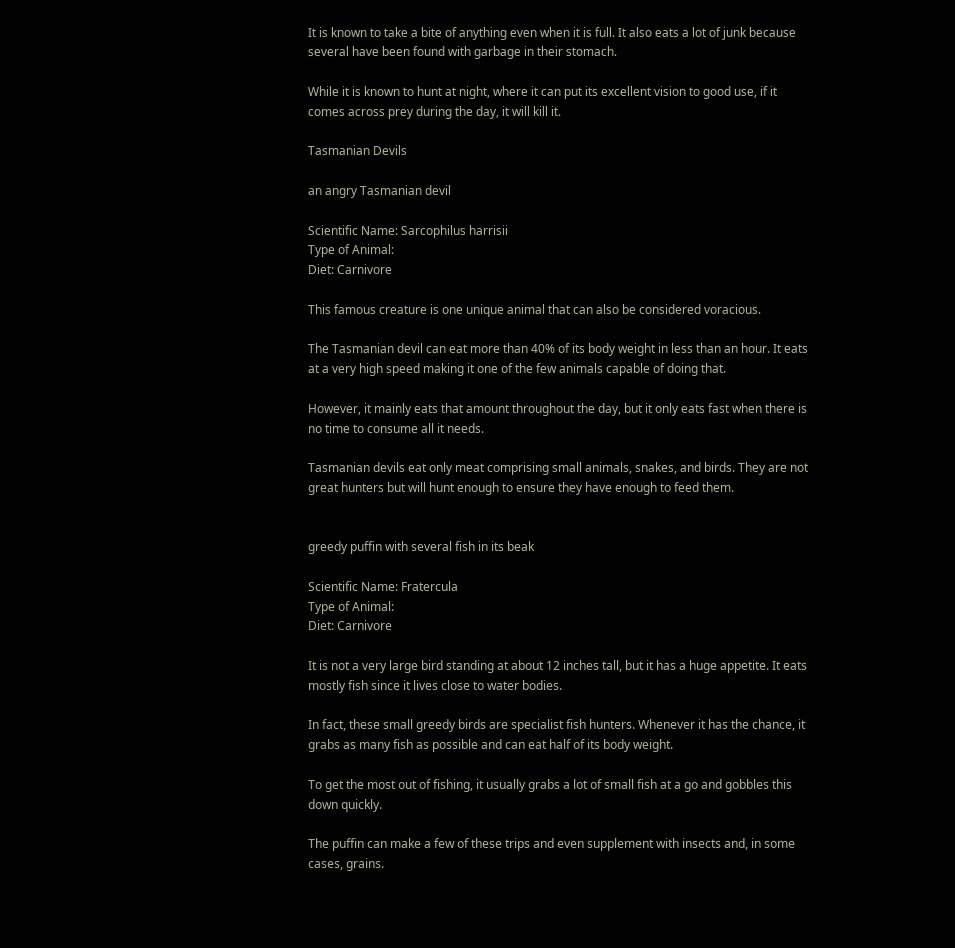It is known to take a bite of anything even when it is full. It also eats a lot of junk because several have been found with garbage in their stomach.

While it is known to hunt at night, where it can put its excellent vision to good use, if it comes across prey during the day, it will kill it.

Tasmanian Devils

an angry Tasmanian devil

Scientific Name: Sarcophilus harrisii
Type of Animal:
Diet: Carnivore

This famous creature is one unique animal that can also be considered voracious.

The Tasmanian devil can eat more than 40% of its body weight in less than an hour. It eats at a very high speed making it one of the few animals capable of doing that.

However, it mainly eats that amount throughout the day, but it only eats fast when there is no time to consume all it needs.

Tasmanian devils eat only meat comprising small animals, snakes, and birds. They are not great hunters but will hunt enough to ensure they have enough to feed them.


greedy puffin with several fish in its beak

Scientific Name: Fratercula
Type of Animal:
Diet: Carnivore

It is not a very large bird standing at about 12 inches tall, but it has a huge appetite. It eats mostly fish since it lives close to water bodies.

In fact, these small greedy birds are specialist fish hunters. Whenever it has the chance, it grabs as many fish as possible and can eat half of its body weight.

To get the most out of fishing, it usually grabs a lot of small fish at a go and gobbles this down quickly.

The puffin can make a few of these trips and even supplement with insects and, in some cases, grains.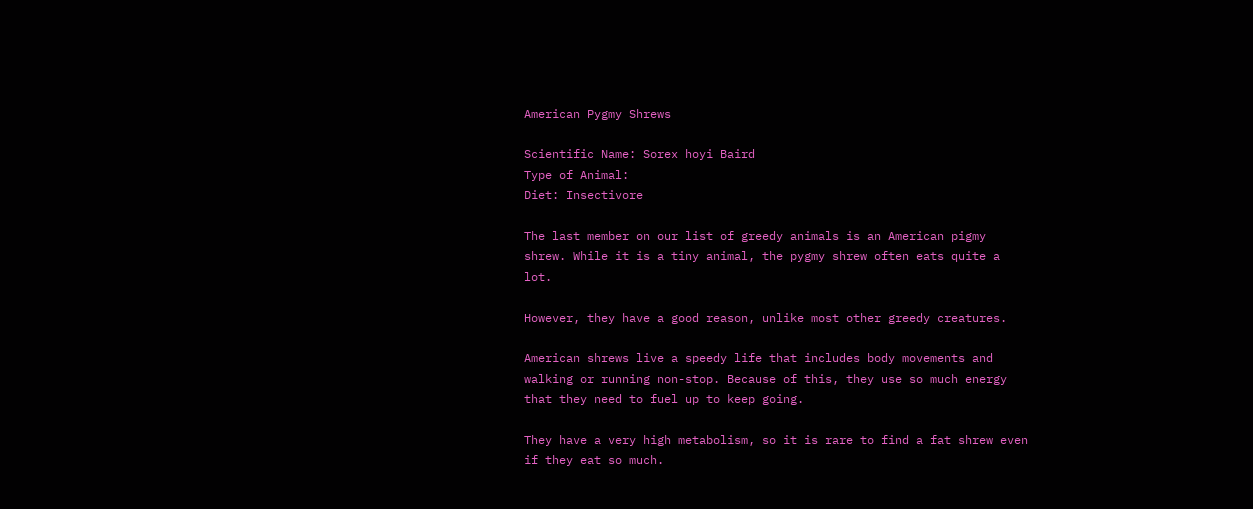American Pygmy Shrews

Scientific Name: Sorex hoyi Baird
Type of Animal:
Diet: Insectivore

The last member on our list of greedy animals is an American pigmy shrew. While it is a tiny animal, the pygmy shrew often eats quite a lot.

However, they have a good reason, unlike most other greedy creatures.

American shrews live a speedy life that includes body movements and walking or running non-stop. Because of this, they use so much energy that they need to fuel up to keep going.

They have a very high metabolism, so it is rare to find a fat shrew even if they eat so much.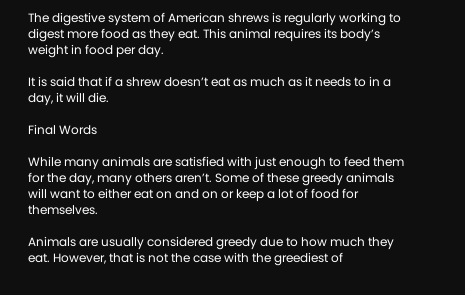The digestive system of American shrews is regularly working to digest more food as they eat. This animal requires its body’s weight in food per day.

It is said that if a shrew doesn’t eat as much as it needs to in a day, it will die.

Final Words

While many animals are satisfied with just enough to feed them for the day, many others aren’t. Some of these greedy animals will want to either eat on and on or keep a lot of food for themselves.

Animals are usually considered greedy due to how much they eat. However, that is not the case with the greediest of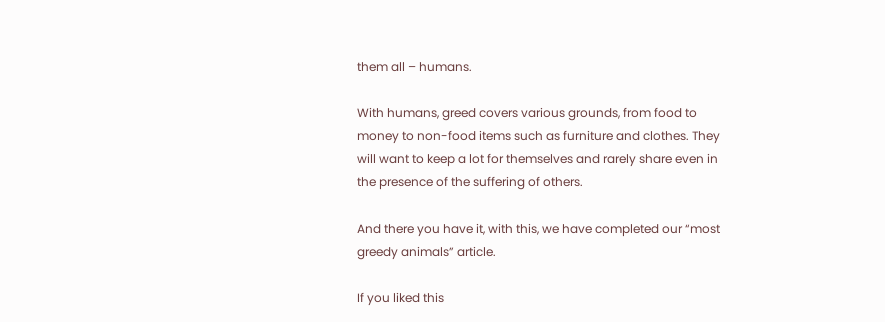them all – humans.

With humans, greed covers various grounds, from food to money to non-food items such as furniture and clothes. They will want to keep a lot for themselves and rarely share even in the presence of the suffering of others.

And there you have it, with this, we have completed our “most greedy animals” article.

If you liked this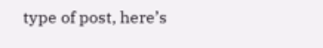type of post, here’s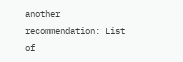another recommendation: List of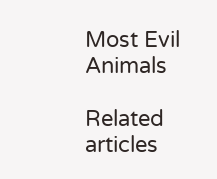Most Evil Animals

Related articles